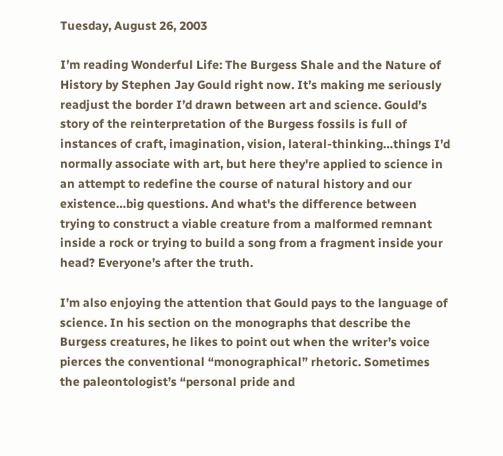Tuesday, August 26, 2003

I’m reading Wonderful Life: The Burgess Shale and the Nature of History by Stephen Jay Gould right now. It’s making me seriously readjust the border I’d drawn between art and science. Gould’s story of the reinterpretation of the Burgess fossils is full of instances of craft, imagination, vision, lateral-thinking…things I’d normally associate with art, but here they're applied to science in an attempt to redefine the course of natural history and our existence…big questions. And what's the difference between trying to construct a viable creature from a malformed remnant inside a rock or trying to build a song from a fragment inside your head? Everyone’s after the truth.

I’m also enjoying the attention that Gould pays to the language of science. In his section on the monographs that describe the Burgess creatures, he likes to point out when the writer’s voice pierces the conventional “monographical” rhetoric. Sometimes the paleontologist’s “personal pride and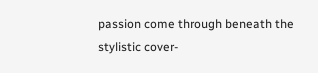passion come through beneath the stylistic cover-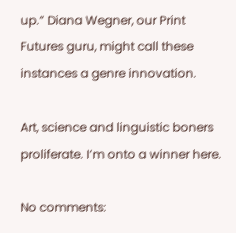up.” Diana Wegner, our Print Futures guru, might call these instances a genre innovation.

Art, science and linguistic boners proliferate. I’m onto a winner here.

No comments: